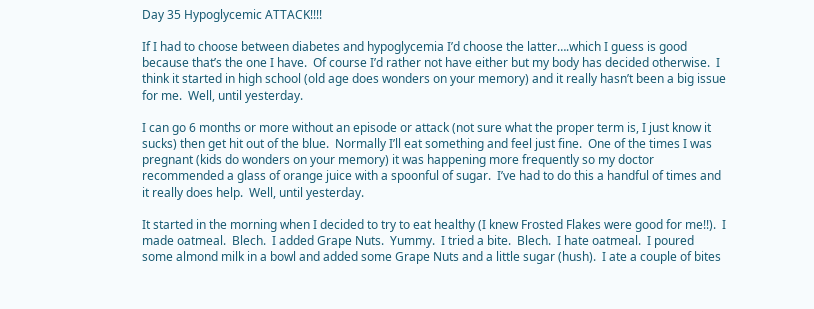Day 35 Hypoglycemic ATTACK!!!!

If I had to choose between diabetes and hypoglycemia I’d choose the latter….which I guess is good because that’s the one I have.  Of course I’d rather not have either but my body has decided otherwise.  I think it started in high school (old age does wonders on your memory) and it really hasn’t been a big issue for me.  Well, until yesterday.

I can go 6 months or more without an episode or attack (not sure what the proper term is, I just know it sucks) then get hit out of the blue.  Normally I’ll eat something and feel just fine.  One of the times I was pregnant (kids do wonders on your memory) it was happening more frequently so my doctor recommended a glass of orange juice with a spoonful of sugar.  I’ve had to do this a handful of times and it really does help.  Well, until yesterday.

It started in the morning when I decided to try to eat healthy (I knew Frosted Flakes were good for me!!).  I made oatmeal.  Blech.  I added Grape Nuts.  Yummy.  I tried a bite.  Blech.  I hate oatmeal.  I poured some almond milk in a bowl and added some Grape Nuts and a little sugar (hush).  I ate a couple of bites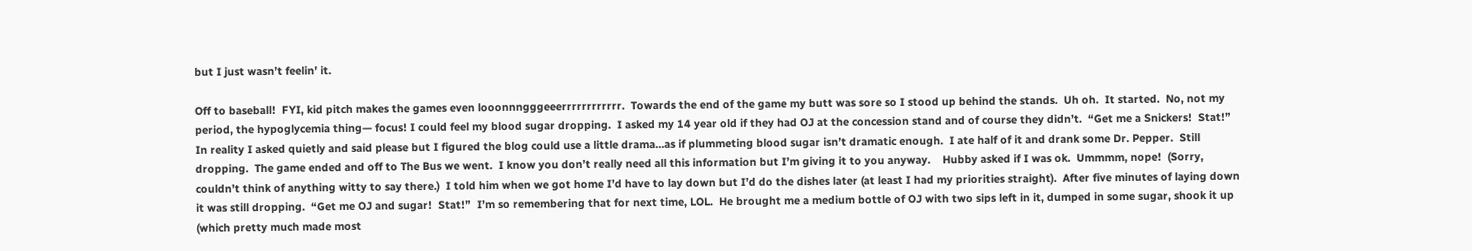but I just wasn’t feelin’ it.

Off to baseball!  FYI, kid pitch makes the games even looonnngggeeerrrrrrrrrrrr.  Towards the end of the game my butt was sore so I stood up behind the stands.  Uh oh.  It started.  No, not my period, the hypoglycemia thing— focus! I could feel my blood sugar dropping.  I asked my 14 year old if they had OJ at the concession stand and of course they didn’t.  “Get me a Snickers!  Stat!”  In reality I asked quietly and said please but I figured the blog could use a little drama…as if plummeting blood sugar isn’t dramatic enough.  I ate half of it and drank some Dr. Pepper.  Still dropping.  The game ended and off to The Bus we went.  I know you don’t really need all this information but I’m giving it to you anyway.    Hubby asked if I was ok.  Ummmm, nope!  (Sorry, couldn’t think of anything witty to say there.)  I told him when we got home I’d have to lay down but I’d do the dishes later (at least I had my priorities straight).  After five minutes of laying down it was still dropping.  “Get me OJ and sugar!  Stat!”  I’m so remembering that for next time, LOL.  He brought me a medium bottle of OJ with two sips left in it, dumped in some sugar, shook it up (which pretty much made most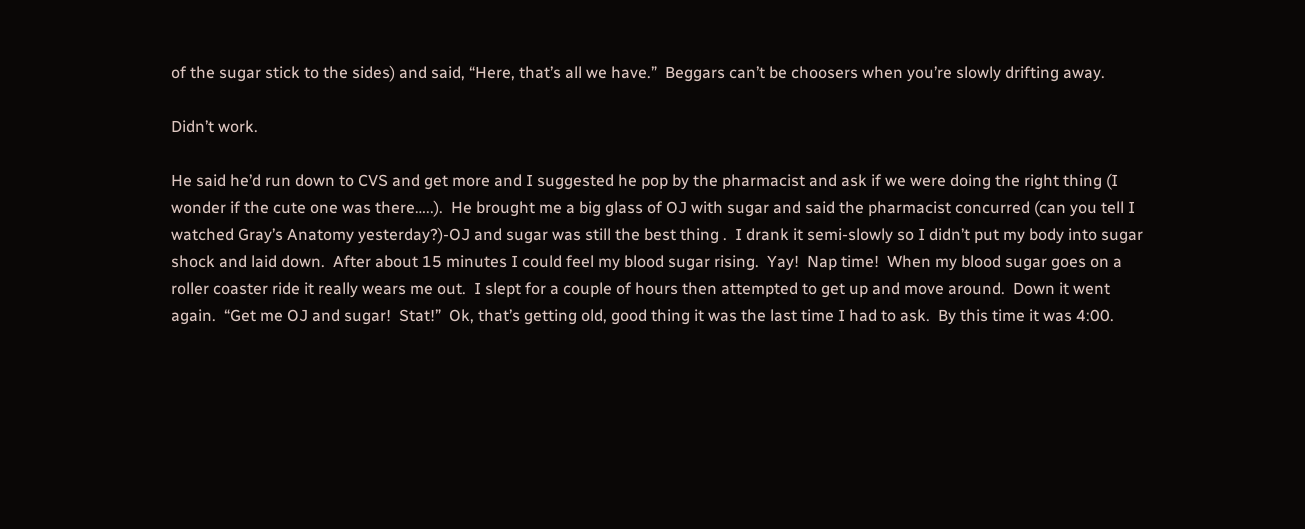of the sugar stick to the sides) and said, “Here, that’s all we have.”  Beggars can’t be choosers when you’re slowly drifting away.

Didn’t work.

He said he’d run down to CVS and get more and I suggested he pop by the pharmacist and ask if we were doing the right thing (I wonder if the cute one was there…..).  He brought me a big glass of OJ with sugar and said the pharmacist concurred (can you tell I watched Gray’s Anatomy yesterday?)-OJ and sugar was still the best thing .  I drank it semi-slowly so I didn’t put my body into sugar shock and laid down.  After about 15 minutes I could feel my blood sugar rising.  Yay!  Nap time!  When my blood sugar goes on a roller coaster ride it really wears me out.  I slept for a couple of hours then attempted to get up and move around.  Down it went again.  “Get me OJ and sugar!  Stat!”  Ok, that’s getting old, good thing it was the last time I had to ask.  By this time it was 4:00.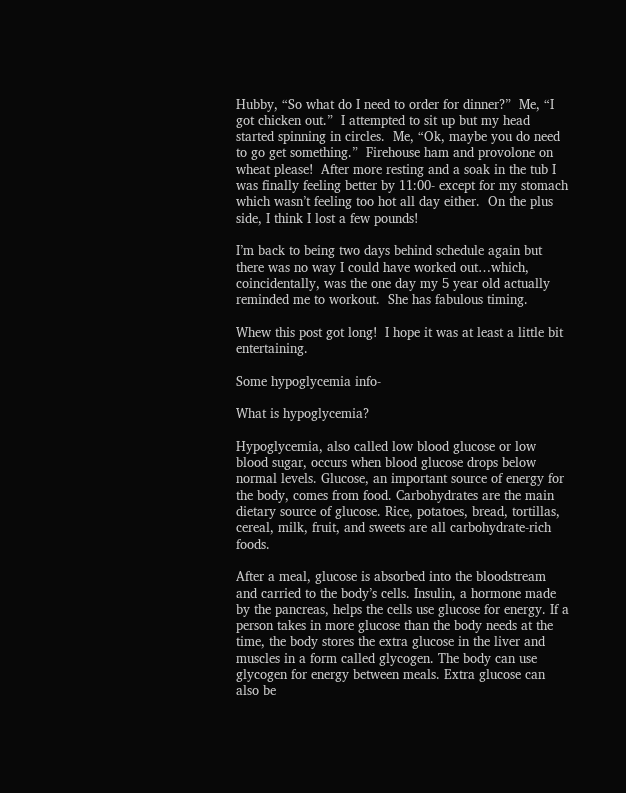Hubby, “So what do I need to order for dinner?”  Me, “I got chicken out.”  I attempted to sit up but my head started spinning in circles.  Me, “Ok, maybe you do need to go get something.”  Firehouse ham and provolone on wheat please!  After more resting and a soak in the tub I was finally feeling better by 11:00- except for my stomach which wasn’t feeling too hot all day either.  On the plus side, I think I lost a few pounds!

I’m back to being two days behind schedule again but there was no way I could have worked out…which, coincidentally, was the one day my 5 year old actually reminded me to workout.  She has fabulous timing.

Whew this post got long!  I hope it was at least a little bit entertaining.

Some hypoglycemia info-

What is hypoglycemia?

Hypoglycemia, also called low blood glucose or low blood sugar, occurs when blood glucose drops below normal levels. Glucose, an important source of energy for the body, comes from food. Carbohydrates are the main dietary source of glucose. Rice, potatoes, bread, tortillas, cereal, milk, fruit, and sweets are all carbohydrate-rich foods.

After a meal, glucose is absorbed into the bloodstream and carried to the body’s cells. Insulin, a hormone made by the pancreas, helps the cells use glucose for energy. If a person takes in more glucose than the body needs at the time, the body stores the extra glucose in the liver and muscles in a form called glycogen. The body can use glycogen for energy between meals. Extra glucose can also be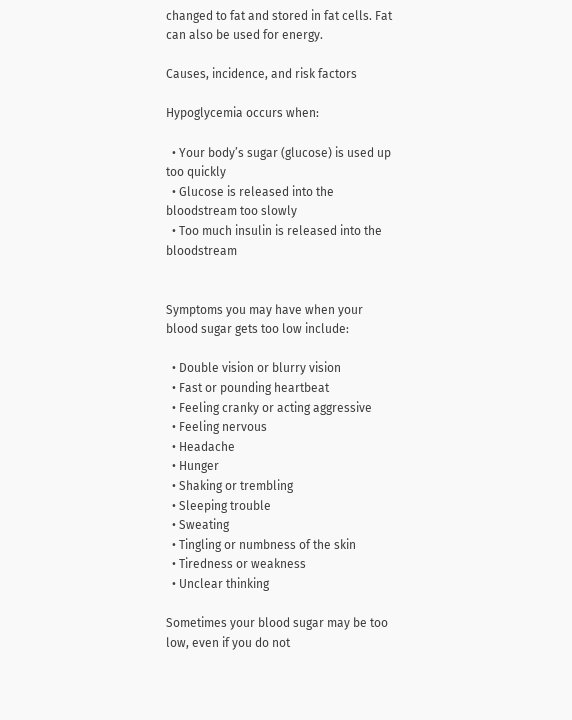changed to fat and stored in fat cells. Fat can also be used for energy.

Causes, incidence, and risk factors

Hypoglycemia occurs when:

  • Your body’s sugar (glucose) is used up too quickly
  • Glucose is released into the bloodstream too slowly
  • Too much insulin is released into the bloodstream


Symptoms you may have when your blood sugar gets too low include:

  • Double vision or blurry vision
  • Fast or pounding heartbeat
  • Feeling cranky or acting aggressive
  • Feeling nervous
  • Headache
  • Hunger
  • Shaking or trembling
  • Sleeping trouble
  • Sweating
  • Tingling or numbness of the skin
  • Tiredness or weakness
  • Unclear thinking

Sometimes your blood sugar may be too low, even if you do not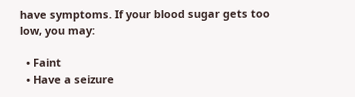have symptoms. If your blood sugar gets too low, you may:

  • Faint
  • Have a seizure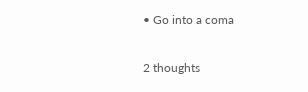• Go into a coma

2 thoughts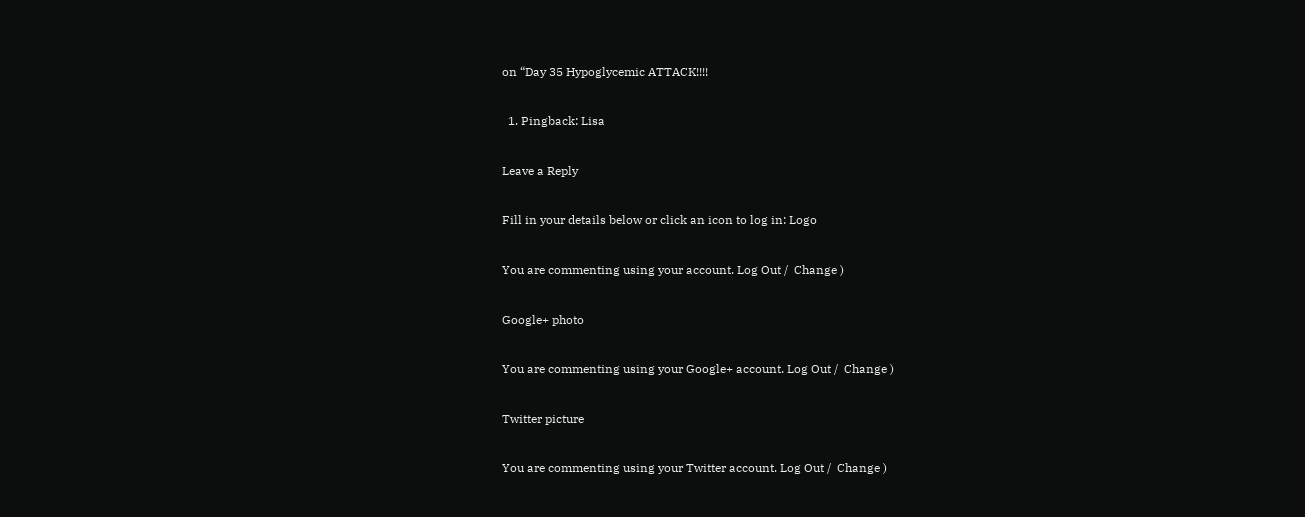on “Day 35 Hypoglycemic ATTACK!!!!

  1. Pingback: Lisa

Leave a Reply

Fill in your details below or click an icon to log in: Logo

You are commenting using your account. Log Out /  Change )

Google+ photo

You are commenting using your Google+ account. Log Out /  Change )

Twitter picture

You are commenting using your Twitter account. Log Out /  Change )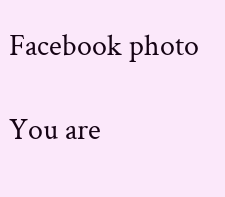Facebook photo

You are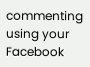commenting using your Facebook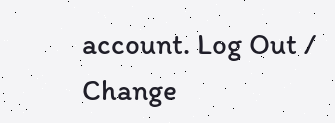account. Log Out /  Change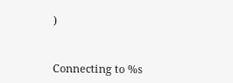)


Connecting to %s